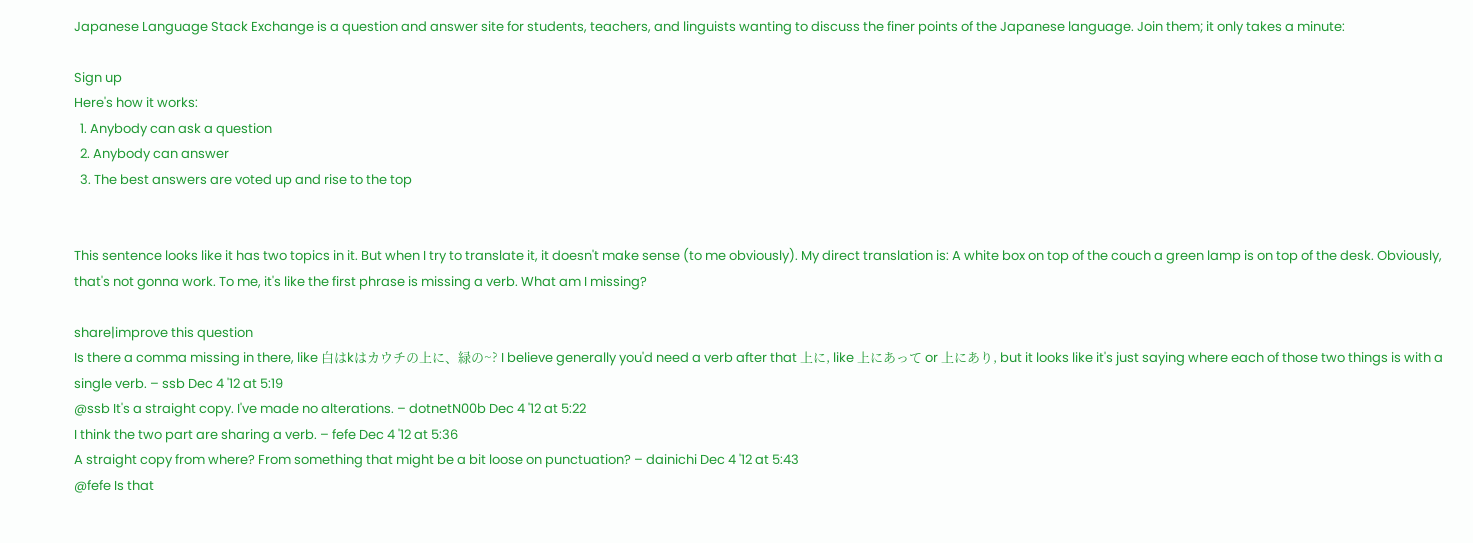Japanese Language Stack Exchange is a question and answer site for students, teachers, and linguists wanting to discuss the finer points of the Japanese language. Join them; it only takes a minute:

Sign up
Here's how it works:
  1. Anybody can ask a question
  2. Anybody can answer
  3. The best answers are voted up and rise to the top


This sentence looks like it has two topics in it. But when I try to translate it, it doesn't make sense (to me obviously). My direct translation is: A white box on top of the couch a green lamp is on top of the desk. Obviously, that's not gonna work. To me, it's like the first phrase is missing a verb. What am I missing?

share|improve this question
Is there a comma missing in there, like 白はkはカウチの上に、緑の~? I believe generally you'd need a verb after that 上に, like 上にあって or 上にあり, but it looks like it's just saying where each of those two things is with a single verb. – ssb Dec 4 '12 at 5:19
@ssb It's a straight copy. I've made no alterations. – dotnetN00b Dec 4 '12 at 5:22
I think the two part are sharing a verb. – fefe Dec 4 '12 at 5:36
A straight copy from where? From something that might be a bit loose on punctuation? – dainichi Dec 4 '12 at 5:43
@fefe Is that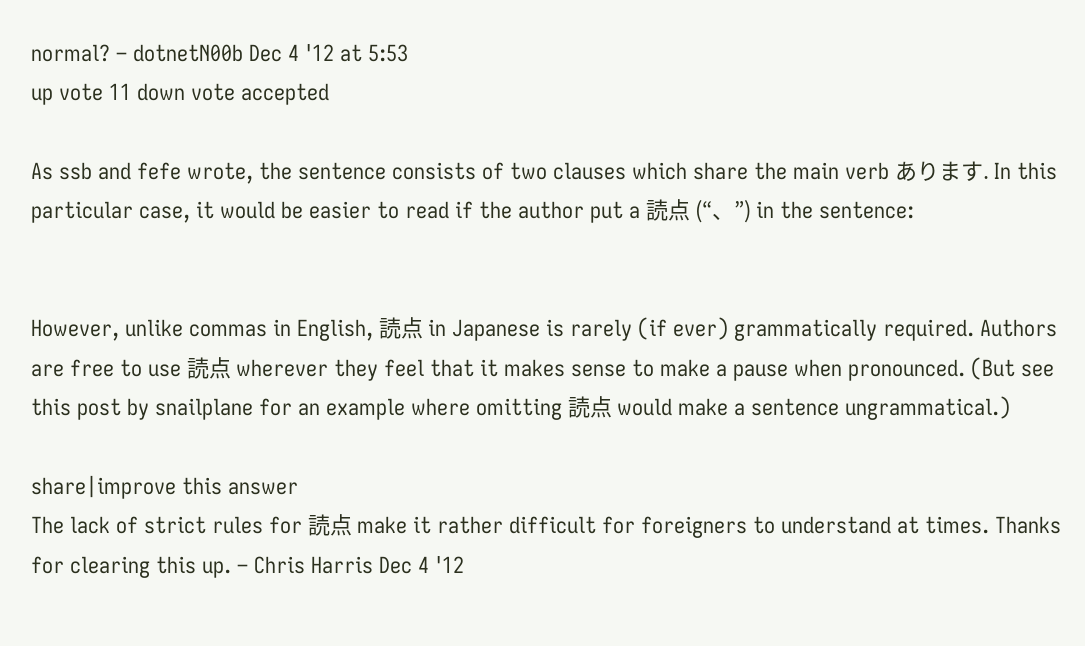normal? – dotnetN00b Dec 4 '12 at 5:53
up vote 11 down vote accepted

As ssb and fefe wrote, the sentence consists of two clauses which share the main verb あります. In this particular case, it would be easier to read if the author put a 読点 (“、”) in the sentence:


However, unlike commas in English, 読点 in Japanese is rarely (if ever) grammatically required. Authors are free to use 読点 wherever they feel that it makes sense to make a pause when pronounced. (But see this post by snailplane for an example where omitting 読点 would make a sentence ungrammatical.)

share|improve this answer
The lack of strict rules for 読点 make it rather difficult for foreigners to understand at times. Thanks for clearing this up. – Chris Harris Dec 4 '12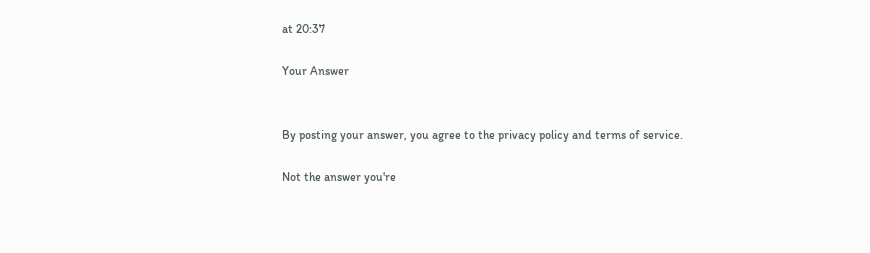at 20:37

Your Answer


By posting your answer, you agree to the privacy policy and terms of service.

Not the answer you're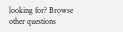looking for? Browse other questions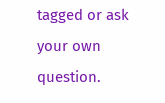tagged or ask your own question.